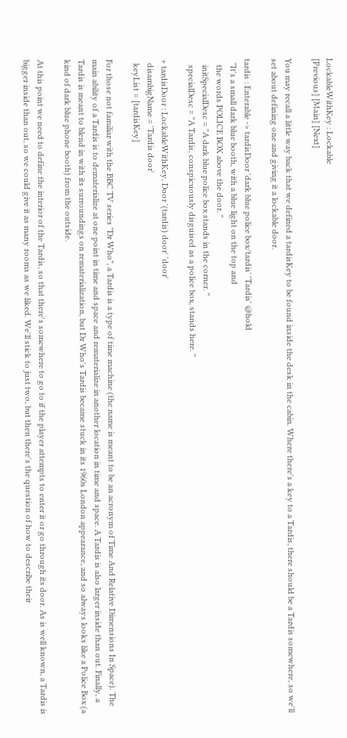LockableWithKey : Lockable
[Previous] [Main] [Next]

You may recall a little way back that we defined a tardisKey to be found inside the desk in the cabin. Where there's a key to a Tardis, there should be a Tardis somewhere, so we'll set about defining one and giving it a lockable door.

tardis : Enterable -> tardisDoor 'dark blue police box/tardis' 'Tardis' @hold
  "It's a small dark blue booth, with a blue light on the top and
   the words POLICE BOX above the door. "
   initSpecialDesc = "A dark blue police box stands in the corner. "
   specialDesc = "A Tardis, conspicuously disguised as a police box, stands here. "

+ tardisDoor : LockableWithKey, Door '(tardis) door' 'door'
  disambigName = 'Tardis door'
  keyList = [tardisKey]

For those not familiar with the BBC TV series "Dr Who", a Tardis is a type of time machine (the name is meant to be an acronym of Time And Relative Dimensions In Space). The main ability of a Tardis is to dematerialize at one point in time and space and rematerialize in another location in time and space. A Tardis is also larger inside than out. Finally, a Tardis is meant to blend in with its surroundings on rematerialization, but Dr Who's Tardis became stuck in its 1960s London appearance, and so always looks like a Police Box (a kind of dark blue phone booth) from the outside.

At this point we need to define the interior of the Tardis, so that there's somewhere to go to if the player attempts to enter it or go through its door. As is well known, a Tardis is bigger inside than out, so we could give it as many rooms as we liked. We'll stick to just two, but then there's the question of how to describe their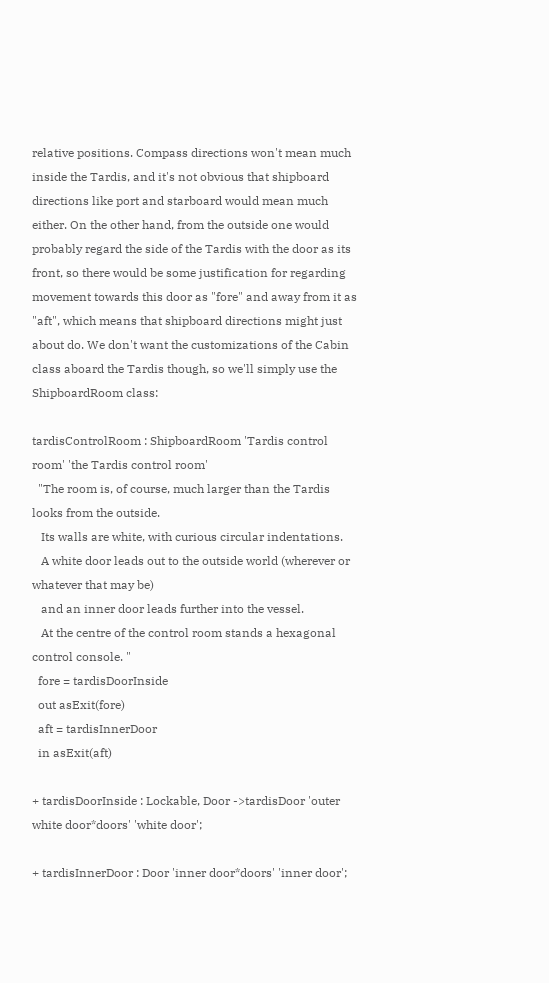relative positions. Compass directions won't mean much inside the Tardis, and it's not obvious that shipboard directions like port and starboard would mean much either. On the other hand, from the outside one would probably regard the side of the Tardis with the door as its front, so there would be some justification for regarding movement towards this door as "fore" and away from it as "aft", which means that shipboard directions might just about do. We don't want the customizations of the Cabin class aboard the Tardis though, so we'll simply use the ShipboardRoom class:

tardisControlRoom : ShipboardRoom 'Tardis control room' 'the Tardis control room'
  "The room is, of course, much larger than the Tardis looks from the outside.
   Its walls are white, with curious circular indentations.
   A white door leads out to the outside world (wherever or whatever that may be)
   and an inner door leads further into the vessel.
   At the centre of the control room stands a hexagonal control console. "
  fore = tardisDoorInside
  out asExit(fore)
  aft = tardisInnerDoor
  in asExit(aft)

+ tardisDoorInside : Lockable, Door ->tardisDoor 'outer white door*doors' 'white door';

+ tardisInnerDoor : Door 'inner door*doors' 'inner door';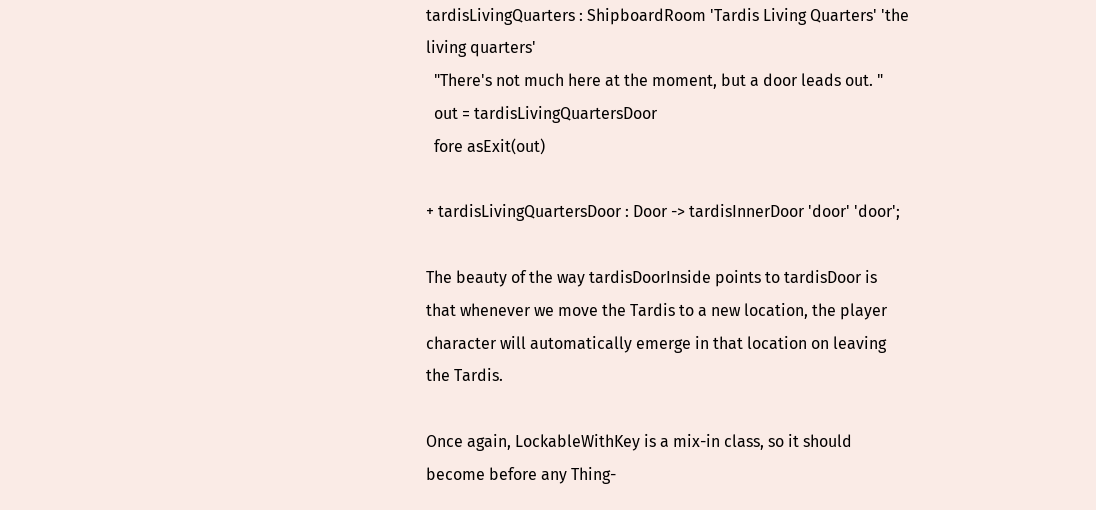tardisLivingQuarters : ShipboardRoom 'Tardis Living Quarters' 'the living quarters'
  "There's not much here at the moment, but a door leads out. "
  out = tardisLivingQuartersDoor
  fore asExit(out)

+ tardisLivingQuartersDoor : Door -> tardisInnerDoor 'door' 'door';

The beauty of the way tardisDoorInside points to tardisDoor is that whenever we move the Tardis to a new location, the player character will automatically emerge in that location on leaving the Tardis.

Once again, LockableWithKey is a mix-in class, so it should become before any Thing-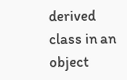derived class in an object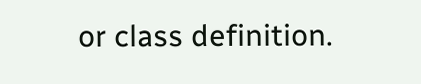or class definition.